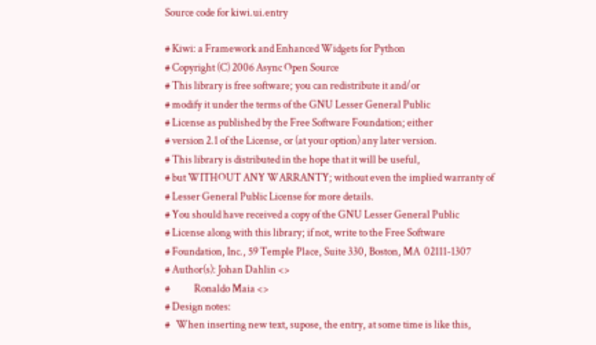Source code for kiwi.ui.entry

# Kiwi: a Framework and Enhanced Widgets for Python
# Copyright (C) 2006 Async Open Source
# This library is free software; you can redistribute it and/or
# modify it under the terms of the GNU Lesser General Public
# License as published by the Free Software Foundation; either
# version 2.1 of the License, or (at your option) any later version.
# This library is distributed in the hope that it will be useful,
# but WITHOUT ANY WARRANTY; without even the implied warranty of
# Lesser General Public License for more details.
# You should have received a copy of the GNU Lesser General Public
# License along with this library; if not, write to the Free Software
# Foundation, Inc., 59 Temple Place, Suite 330, Boston, MA  02111-1307
# Author(s): Johan Dahlin <>
#            Ronaldo Maia <>
# Design notes:
#   When inserting new text, supose, the entry, at some time is like this,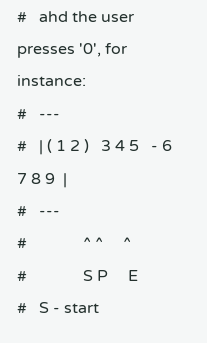#   ahd the user presses '0', for instance:
#   ---
#   | ( 1 2 )   3 4 5   - 6 7 8 9  |
#   ---
#              ^ ^     ^
#              S P     E
#   S - start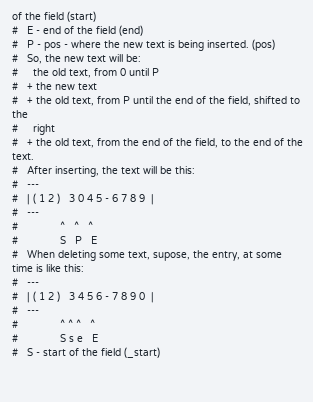of the field (start)
#   E - end of the field (end)
#   P - pos - where the new text is being inserted. (pos)
#   So, the new text will be:
#     the old text, from 0 until P
#   + the new text
#   + the old text, from P until the end of the field, shifted to the
#     right
#   + the old text, from the end of the field, to the end of the text.
#   After inserting, the text will be this:
#   ---
#   | ( 1 2 )   3 0 4 5 - 6 7 8 9  |
#   ---
#              ^   ^   ^
#              S   P   E
#   When deleting some text, supose, the entry, at some time is like this:
#   ---
#   | ( 1 2 )   3 4 5 6 - 7 8 9 0  |
#   ---
#              ^ ^ ^   ^
#              S s e   E
#   S - start of the field (_start)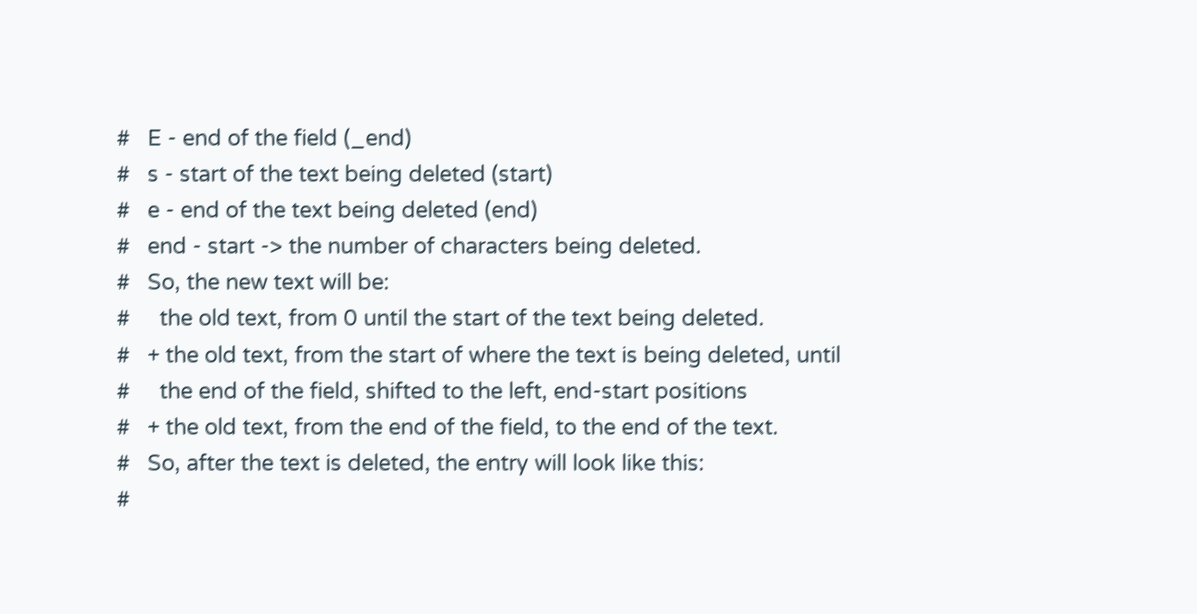#   E - end of the field (_end)
#   s - start of the text being deleted (start)
#   e - end of the text being deleted (end)
#   end - start -> the number of characters being deleted.
#   So, the new text will be:
#     the old text, from 0 until the start of the text being deleted.
#   + the old text, from the start of where the text is being deleted, until
#     the end of the field, shifted to the left, end-start positions
#   + the old text, from the end of the field, to the end of the text.
#   So, after the text is deleted, the entry will look like this:
#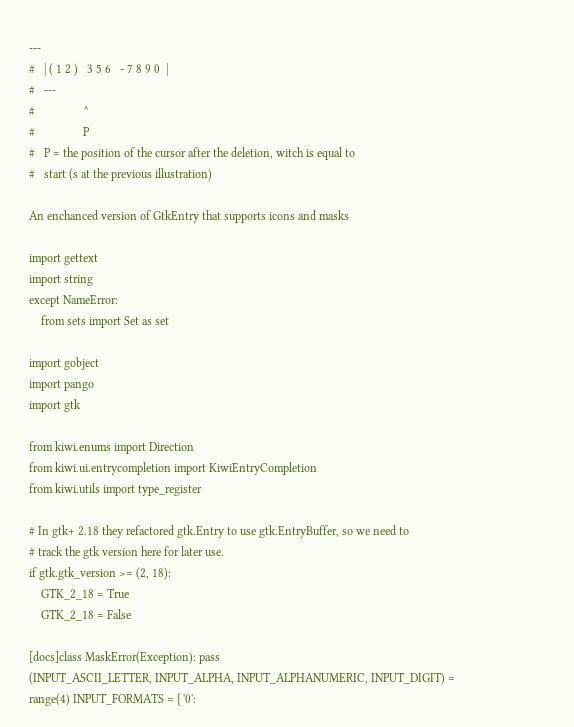---
#   | ( 1 2 )   3 5 6   - 7 8 9 0  |
#   ---
#                ^
#                P
#   P = the position of the cursor after the deletion, witch is equal to
#   start (s at the previous illustration)

An enchanced version of GtkEntry that supports icons and masks

import gettext
import string
except NameError:
    from sets import Set as set

import gobject
import pango
import gtk

from kiwi.enums import Direction
from kiwi.ui.entrycompletion import KiwiEntryCompletion
from kiwi.utils import type_register

# In gtk+ 2.18 they refactored gtk.Entry to use gtk.EntryBuffer, so we need to
# track the gtk version here for later use.
if gtk.gtk_version >= (2, 18):
    GTK_2_18 = True
    GTK_2_18 = False

[docs]class MaskError(Exception): pass
(INPUT_ASCII_LETTER, INPUT_ALPHA, INPUT_ALPHANUMERIC, INPUT_DIGIT) = range(4) INPUT_FORMATS = { '0':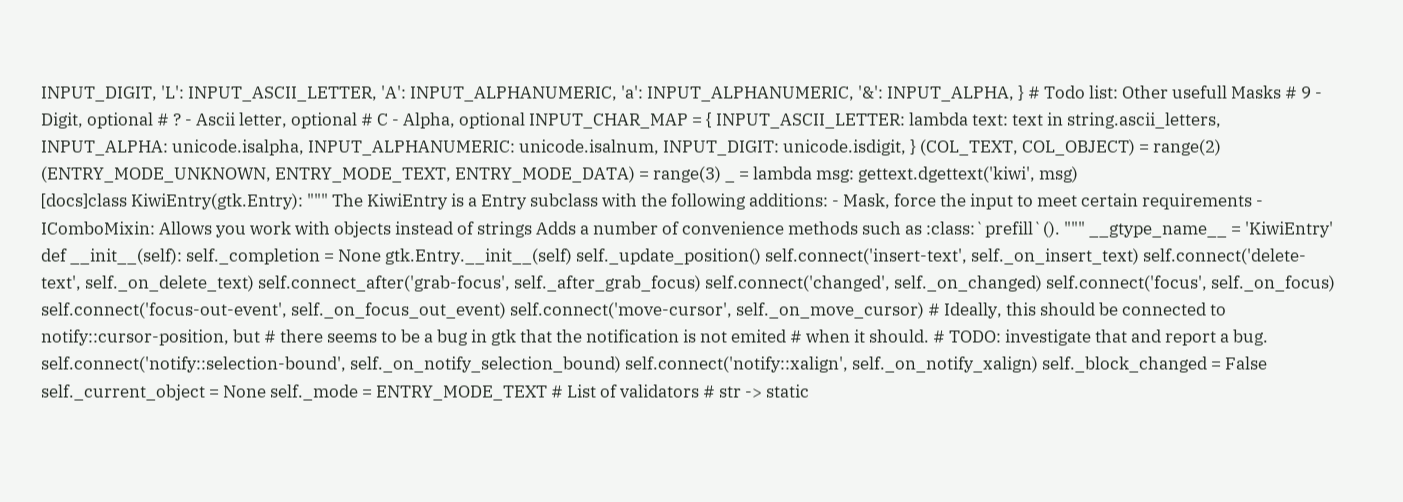INPUT_DIGIT, 'L': INPUT_ASCII_LETTER, 'A': INPUT_ALPHANUMERIC, 'a': INPUT_ALPHANUMERIC, '&': INPUT_ALPHA, } # Todo list: Other usefull Masks # 9 - Digit, optional # ? - Ascii letter, optional # C - Alpha, optional INPUT_CHAR_MAP = { INPUT_ASCII_LETTER: lambda text: text in string.ascii_letters, INPUT_ALPHA: unicode.isalpha, INPUT_ALPHANUMERIC: unicode.isalnum, INPUT_DIGIT: unicode.isdigit, } (COL_TEXT, COL_OBJECT) = range(2) (ENTRY_MODE_UNKNOWN, ENTRY_MODE_TEXT, ENTRY_MODE_DATA) = range(3) _ = lambda msg: gettext.dgettext('kiwi', msg)
[docs]class KiwiEntry(gtk.Entry): """ The KiwiEntry is a Entry subclass with the following additions: - Mask, force the input to meet certain requirements - IComboMixin: Allows you work with objects instead of strings Adds a number of convenience methods such as :class:`prefill`(). """ __gtype_name__ = 'KiwiEntry' def __init__(self): self._completion = None gtk.Entry.__init__(self) self._update_position() self.connect('insert-text', self._on_insert_text) self.connect('delete-text', self._on_delete_text) self.connect_after('grab-focus', self._after_grab_focus) self.connect('changed', self._on_changed) self.connect('focus', self._on_focus) self.connect('focus-out-event', self._on_focus_out_event) self.connect('move-cursor', self._on_move_cursor) # Ideally, this should be connected to notify::cursor-position, but # there seems to be a bug in gtk that the notification is not emited # when it should. # TODO: investigate that and report a bug. self.connect('notify::selection-bound', self._on_notify_selection_bound) self.connect('notify::xalign', self._on_notify_xalign) self._block_changed = False self._current_object = None self._mode = ENTRY_MODE_TEXT # List of validators # str -> static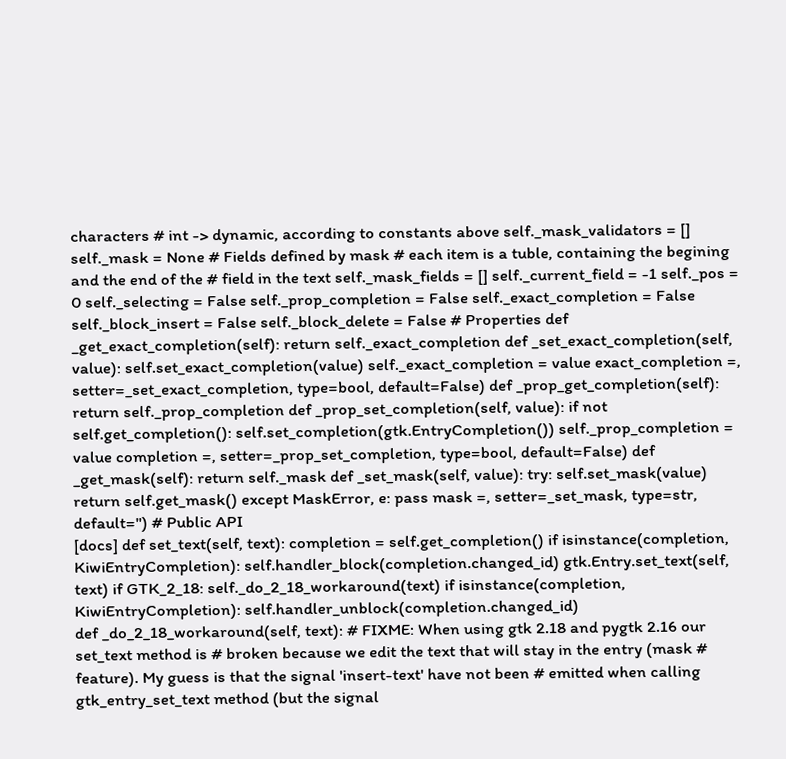characters # int -> dynamic, according to constants above self._mask_validators = [] self._mask = None # Fields defined by mask # each item is a tuble, containing the begining and the end of the # field in the text self._mask_fields = [] self._current_field = -1 self._pos = 0 self._selecting = False self._prop_completion = False self._exact_completion = False self._block_insert = False self._block_delete = False # Properties def _get_exact_completion(self): return self._exact_completion def _set_exact_completion(self, value): self.set_exact_completion(value) self._exact_completion = value exact_completion =, setter=_set_exact_completion, type=bool, default=False) def _prop_get_completion(self): return self._prop_completion def _prop_set_completion(self, value): if not self.get_completion(): self.set_completion(gtk.EntryCompletion()) self._prop_completion = value completion =, setter=_prop_set_completion, type=bool, default=False) def _get_mask(self): return self._mask def _set_mask(self, value): try: self.set_mask(value) return self.get_mask() except MaskError, e: pass mask =, setter=_set_mask, type=str, default='') # Public API
[docs] def set_text(self, text): completion = self.get_completion() if isinstance(completion, KiwiEntryCompletion): self.handler_block(completion.changed_id) gtk.Entry.set_text(self, text) if GTK_2_18: self._do_2_18_workaround(text) if isinstance(completion, KiwiEntryCompletion): self.handler_unblock(completion.changed_id)
def _do_2_18_workaround(self, text): # FIXME: When using gtk 2.18 and pygtk 2.16 our set_text method is # broken because we edit the text that will stay in the entry (mask # feature). My guess is that the signal 'insert-text' have not been # emitted when calling gtk_entry_set_text method (but the signal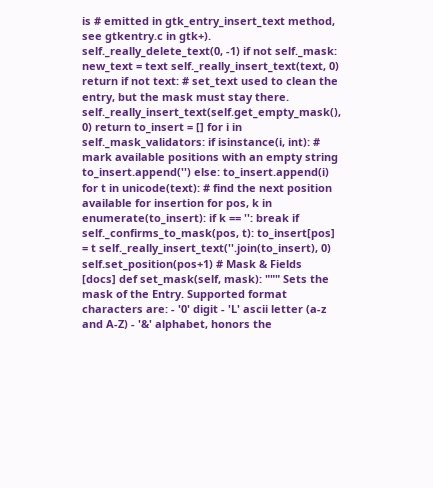is # emitted in gtk_entry_insert_text method, see gtkentry.c in gtk+). self._really_delete_text(0, -1) if not self._mask: new_text = text self._really_insert_text(text, 0) return if not text: # set_text used to clean the entry, but the mask must stay there. self._really_insert_text(self.get_empty_mask(), 0) return to_insert = [] for i in self._mask_validators: if isinstance(i, int): # mark available positions with an empty string to_insert.append('') else: to_insert.append(i) for t in unicode(text): # find the next position available for insertion for pos, k in enumerate(to_insert): if k == '': break if self._confirms_to_mask(pos, t): to_insert[pos] = t self._really_insert_text(''.join(to_insert), 0) self.set_position(pos+1) # Mask & Fields
[docs] def set_mask(self, mask): """ Sets the mask of the Entry. Supported format characters are: - '0' digit - 'L' ascii letter (a-z and A-Z) - '&' alphabet, honors the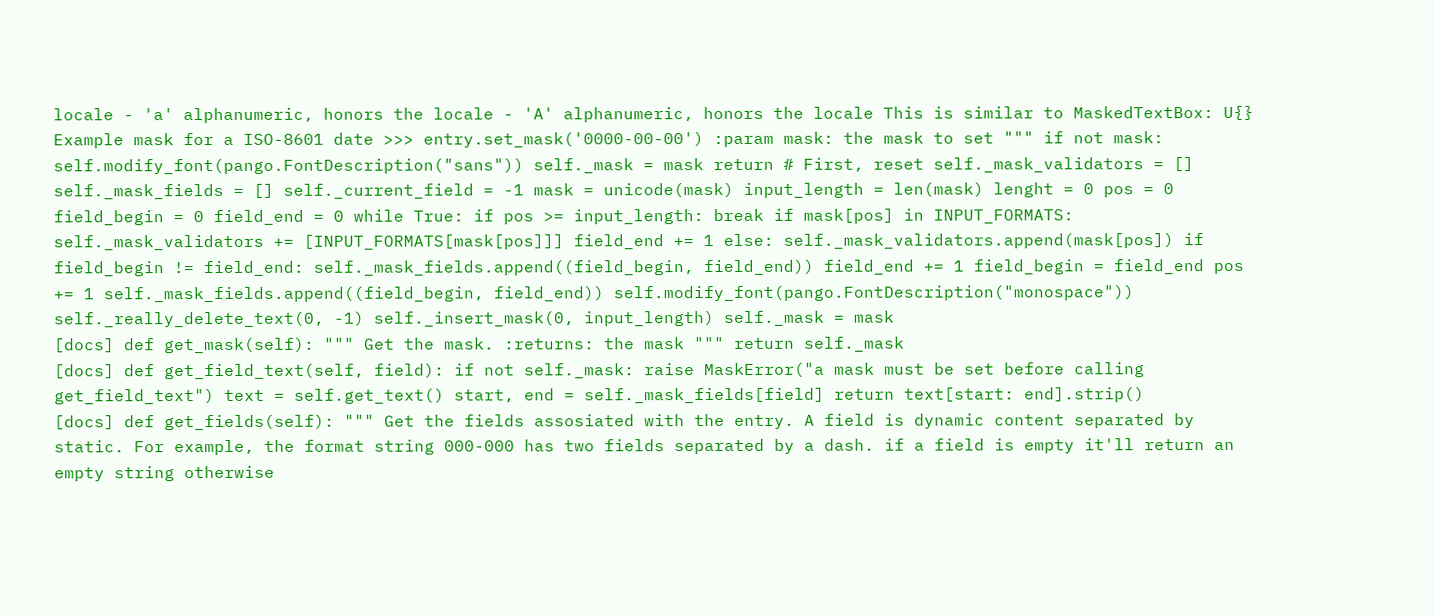locale - 'a' alphanumeric, honors the locale - 'A' alphanumeric, honors the locale This is similar to MaskedTextBox: U{} Example mask for a ISO-8601 date >>> entry.set_mask('0000-00-00') :param mask: the mask to set """ if not mask: self.modify_font(pango.FontDescription("sans")) self._mask = mask return # First, reset self._mask_validators = [] self._mask_fields = [] self._current_field = -1 mask = unicode(mask) input_length = len(mask) lenght = 0 pos = 0 field_begin = 0 field_end = 0 while True: if pos >= input_length: break if mask[pos] in INPUT_FORMATS: self._mask_validators += [INPUT_FORMATS[mask[pos]]] field_end += 1 else: self._mask_validators.append(mask[pos]) if field_begin != field_end: self._mask_fields.append((field_begin, field_end)) field_end += 1 field_begin = field_end pos += 1 self._mask_fields.append((field_begin, field_end)) self.modify_font(pango.FontDescription("monospace")) self._really_delete_text(0, -1) self._insert_mask(0, input_length) self._mask = mask
[docs] def get_mask(self): """ Get the mask. :returns: the mask """ return self._mask
[docs] def get_field_text(self, field): if not self._mask: raise MaskError("a mask must be set before calling get_field_text") text = self.get_text() start, end = self._mask_fields[field] return text[start: end].strip()
[docs] def get_fields(self): """ Get the fields assosiated with the entry. A field is dynamic content separated by static. For example, the format string 000-000 has two fields separated by a dash. if a field is empty it'll return an empty string otherwise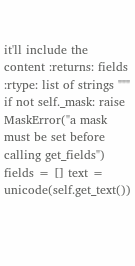it'll include the content :returns: fields :rtype: list of strings """ if not self._mask: raise MaskError("a mask must be set before calling get_fields") fields = [] text = unicode(self.get_text())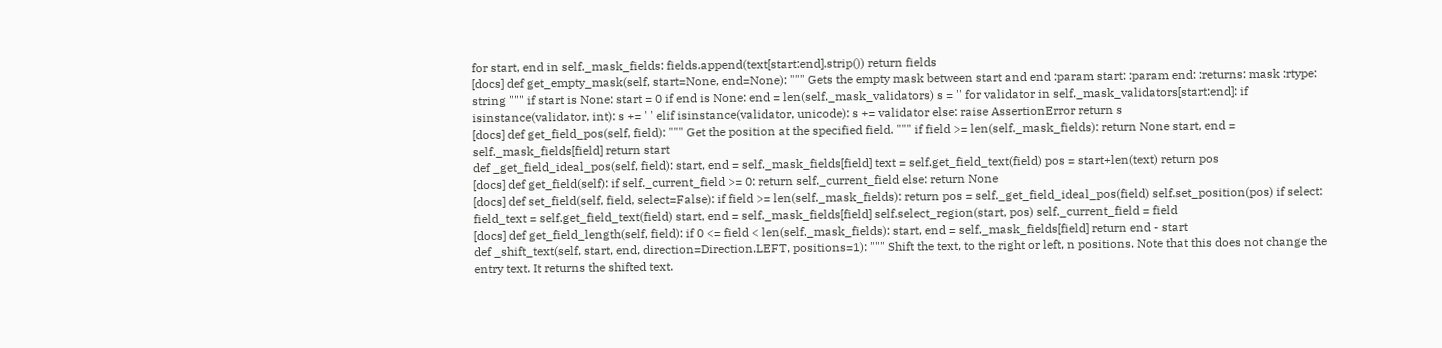for start, end in self._mask_fields: fields.append(text[start:end].strip()) return fields
[docs] def get_empty_mask(self, start=None, end=None): """ Gets the empty mask between start and end :param start: :param end: :returns: mask :rtype: string """ if start is None: start = 0 if end is None: end = len(self._mask_validators) s = '' for validator in self._mask_validators[start:end]: if isinstance(validator, int): s += ' ' elif isinstance(validator, unicode): s += validator else: raise AssertionError return s
[docs] def get_field_pos(self, field): """ Get the position at the specified field. """ if field >= len(self._mask_fields): return None start, end = self._mask_fields[field] return start
def _get_field_ideal_pos(self, field): start, end = self._mask_fields[field] text = self.get_field_text(field) pos = start+len(text) return pos
[docs] def get_field(self): if self._current_field >= 0: return self._current_field else: return None
[docs] def set_field(self, field, select=False): if field >= len(self._mask_fields): return pos = self._get_field_ideal_pos(field) self.set_position(pos) if select: field_text = self.get_field_text(field) start, end = self._mask_fields[field] self.select_region(start, pos) self._current_field = field
[docs] def get_field_length(self, field): if 0 <= field < len(self._mask_fields): start, end = self._mask_fields[field] return end - start
def _shift_text(self, start, end, direction=Direction.LEFT, positions=1): """ Shift the text, to the right or left, n positions. Note that this does not change the entry text. It returns the shifted text.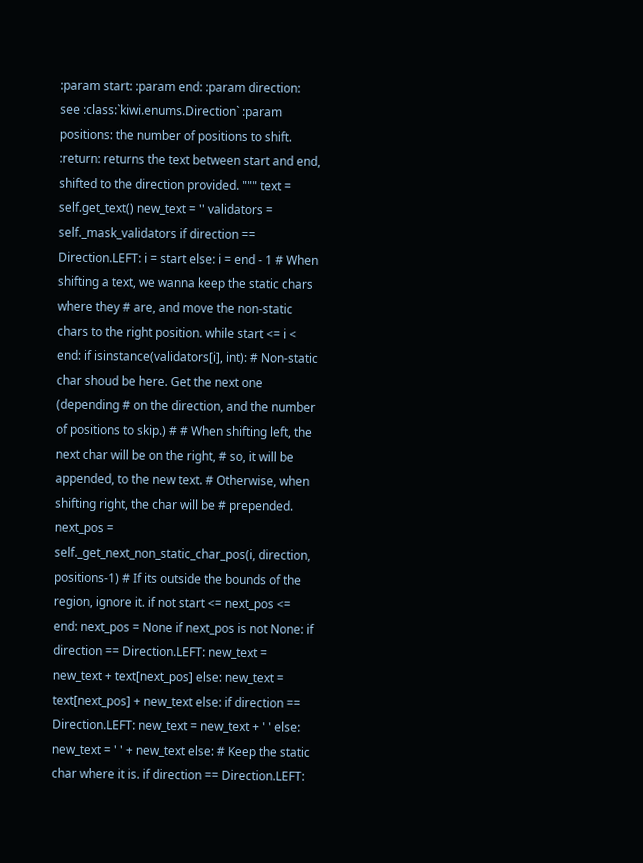:param start: :param end: :param direction: see :class:`kiwi.enums.Direction` :param positions: the number of positions to shift. :return: returns the text between start and end, shifted to the direction provided. """ text = self.get_text() new_text = '' validators = self._mask_validators if direction == Direction.LEFT: i = start else: i = end - 1 # When shifting a text, we wanna keep the static chars where they # are, and move the non-static chars to the right position. while start <= i < end: if isinstance(validators[i], int): # Non-static char shoud be here. Get the next one (depending # on the direction, and the number of positions to skip.) # # When shifting left, the next char will be on the right, # so, it will be appended, to the new text. # Otherwise, when shifting right, the char will be # prepended. next_pos = self._get_next_non_static_char_pos(i, direction, positions-1) # If its outside the bounds of the region, ignore it. if not start <= next_pos <= end: next_pos = None if next_pos is not None: if direction == Direction.LEFT: new_text = new_text + text[next_pos] else: new_text = text[next_pos] + new_text else: if direction == Direction.LEFT: new_text = new_text + ' ' else: new_text = ' ' + new_text else: # Keep the static char where it is. if direction == Direction.LEFT: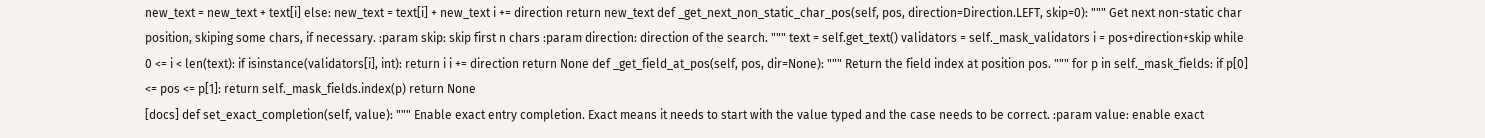new_text = new_text + text[i] else: new_text = text[i] + new_text i += direction return new_text def _get_next_non_static_char_pos(self, pos, direction=Direction.LEFT, skip=0): """ Get next non-static char position, skiping some chars, if necessary. :param skip: skip first n chars :param direction: direction of the search. """ text = self.get_text() validators = self._mask_validators i = pos+direction+skip while 0 <= i < len(text): if isinstance(validators[i], int): return i i += direction return None def _get_field_at_pos(self, pos, dir=None): """ Return the field index at position pos. """ for p in self._mask_fields: if p[0] <= pos <= p[1]: return self._mask_fields.index(p) return None
[docs] def set_exact_completion(self, value): """ Enable exact entry completion. Exact means it needs to start with the value typed and the case needs to be correct. :param value: enable exact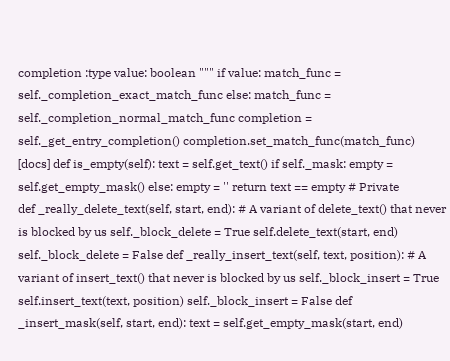completion :type value: boolean """ if value: match_func = self._completion_exact_match_func else: match_func = self._completion_normal_match_func completion = self._get_entry_completion() completion.set_match_func(match_func)
[docs] def is_empty(self): text = self.get_text() if self._mask: empty = self.get_empty_mask() else: empty = '' return text == empty # Private
def _really_delete_text(self, start, end): # A variant of delete_text() that never is blocked by us self._block_delete = True self.delete_text(start, end) self._block_delete = False def _really_insert_text(self, text, position): # A variant of insert_text() that never is blocked by us self._block_insert = True self.insert_text(text, position) self._block_insert = False def _insert_mask(self, start, end): text = self.get_empty_mask(start, end)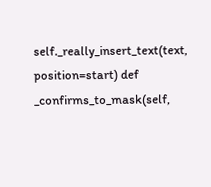self._really_insert_text(text, position=start) def _confirms_to_mask(self,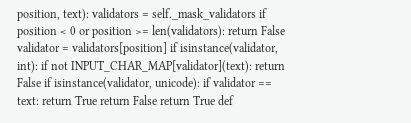position, text): validators = self._mask_validators if position < 0 or position >= len(validators): return False validator = validators[position] if isinstance(validator, int): if not INPUT_CHAR_MAP[validator](text): return False if isinstance(validator, unicode): if validator == text: return True return False return True def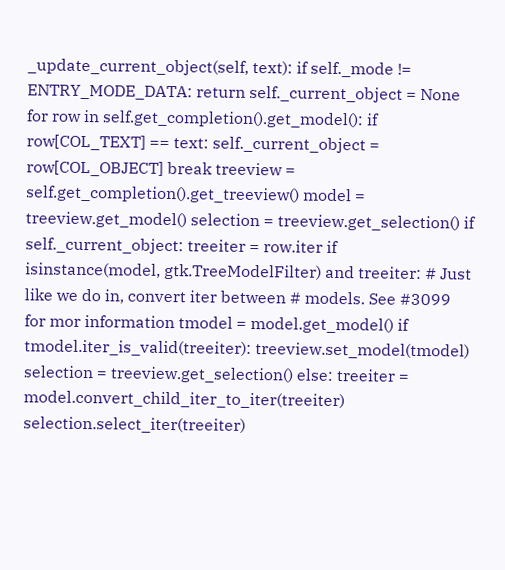_update_current_object(self, text): if self._mode != ENTRY_MODE_DATA: return self._current_object = None for row in self.get_completion().get_model(): if row[COL_TEXT] == text: self._current_object = row[COL_OBJECT] break treeview = self.get_completion().get_treeview() model = treeview.get_model() selection = treeview.get_selection() if self._current_object: treeiter = row.iter if isinstance(model, gtk.TreeModelFilter) and treeiter: # Just like we do in, convert iter between # models. See #3099 for mor information tmodel = model.get_model() if tmodel.iter_is_valid(treeiter): treeview.set_model(tmodel) selection = treeview.get_selection() else: treeiter = model.convert_child_iter_to_iter(treeiter) selection.select_iter(treeiter)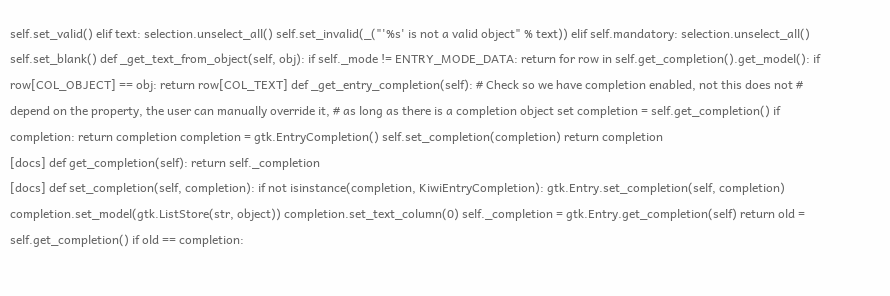self.set_valid() elif text: selection.unselect_all() self.set_invalid(_("'%s' is not a valid object" % text)) elif self.mandatory: selection.unselect_all() self.set_blank() def _get_text_from_object(self, obj): if self._mode != ENTRY_MODE_DATA: return for row in self.get_completion().get_model(): if row[COL_OBJECT] == obj: return row[COL_TEXT] def _get_entry_completion(self): # Check so we have completion enabled, not this does not # depend on the property, the user can manually override it, # as long as there is a completion object set completion = self.get_completion() if completion: return completion completion = gtk.EntryCompletion() self.set_completion(completion) return completion
[docs] def get_completion(self): return self._completion
[docs] def set_completion(self, completion): if not isinstance(completion, KiwiEntryCompletion): gtk.Entry.set_completion(self, completion) completion.set_model(gtk.ListStore(str, object)) completion.set_text_column(0) self._completion = gtk.Entry.get_completion(self) return old = self.get_completion() if old == completion: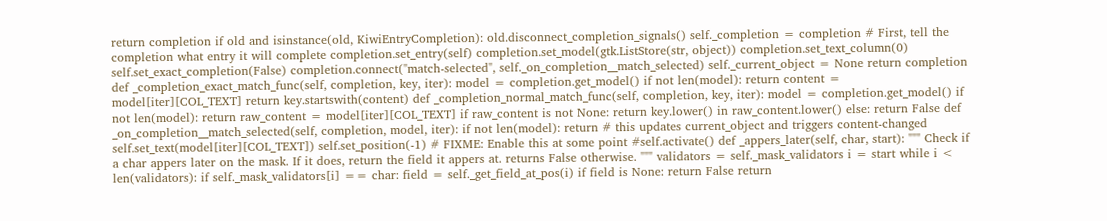return completion if old and isinstance(old, KiwiEntryCompletion): old.disconnect_completion_signals() self._completion = completion # First, tell the completion what entry it will complete completion.set_entry(self) completion.set_model(gtk.ListStore(str, object)) completion.set_text_column(0) self.set_exact_completion(False) completion.connect("match-selected", self._on_completion__match_selected) self._current_object = None return completion
def _completion_exact_match_func(self, completion, key, iter): model = completion.get_model() if not len(model): return content = model[iter][COL_TEXT] return key.startswith(content) def _completion_normal_match_func(self, completion, key, iter): model = completion.get_model() if not len(model): return raw_content = model[iter][COL_TEXT] if raw_content is not None: return key.lower() in raw_content.lower() else: return False def _on_completion__match_selected(self, completion, model, iter): if not len(model): return # this updates current_object and triggers content-changed self.set_text(model[iter][COL_TEXT]) self.set_position(-1) # FIXME: Enable this at some point #self.activate() def _appers_later(self, char, start): """ Check if a char appers later on the mask. If it does, return the field it appers at. returns False otherwise. """ validators = self._mask_validators i = start while i < len(validators): if self._mask_validators[i] == char: field = self._get_field_at_pos(i) if field is None: return False return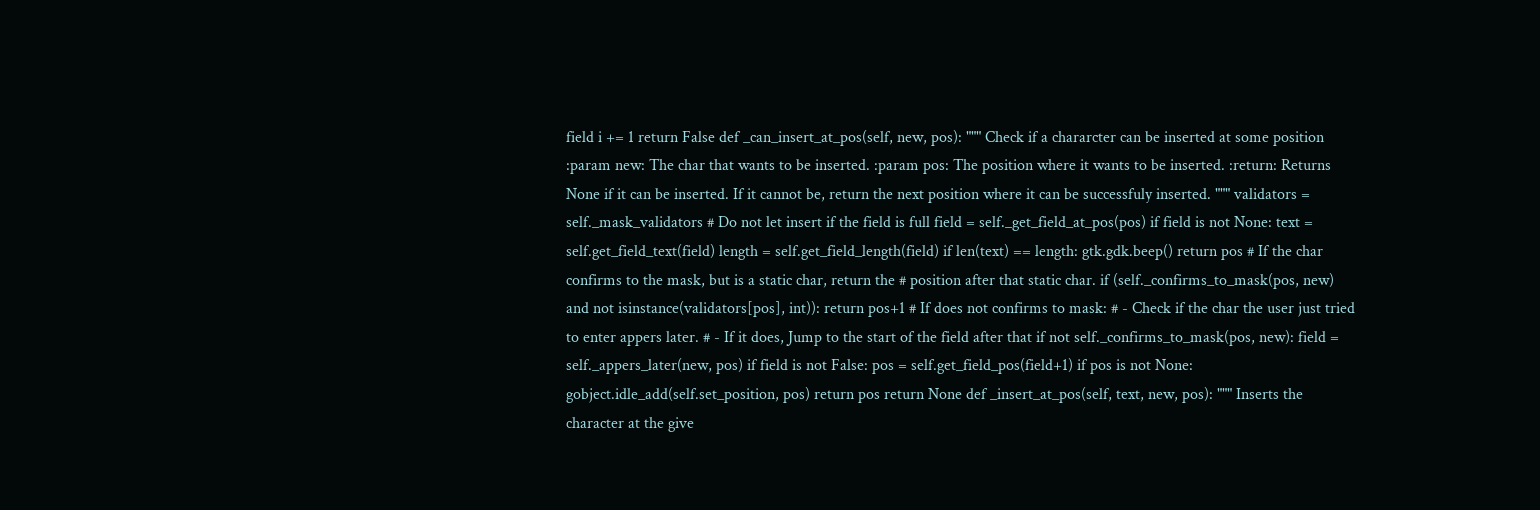field i += 1 return False def _can_insert_at_pos(self, new, pos): """ Check if a chararcter can be inserted at some position :param new: The char that wants to be inserted. :param pos: The position where it wants to be inserted. :return: Returns None if it can be inserted. If it cannot be, return the next position where it can be successfuly inserted. """ validators = self._mask_validators # Do not let insert if the field is full field = self._get_field_at_pos(pos) if field is not None: text = self.get_field_text(field) length = self.get_field_length(field) if len(text) == length: gtk.gdk.beep() return pos # If the char confirms to the mask, but is a static char, return the # position after that static char. if (self._confirms_to_mask(pos, new) and not isinstance(validators[pos], int)): return pos+1 # If does not confirms to mask: # - Check if the char the user just tried to enter appers later. # - If it does, Jump to the start of the field after that if not self._confirms_to_mask(pos, new): field = self._appers_later(new, pos) if field is not False: pos = self.get_field_pos(field+1) if pos is not None: gobject.idle_add(self.set_position, pos) return pos return None def _insert_at_pos(self, text, new, pos): """ Inserts the character at the give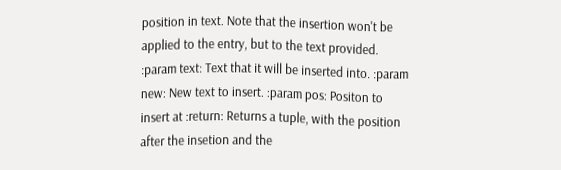position in text. Note that the insertion won't be applied to the entry, but to the text provided. :param text: Text that it will be inserted into. :param new: New text to insert. :param pos: Positon to insert at :return: Returns a tuple, with the position after the insetion and the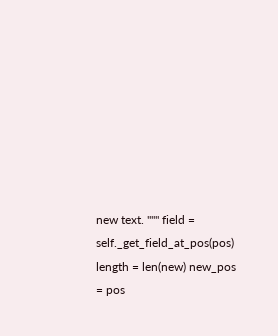new text. """ field = self._get_field_at_pos(pos) length = len(new) new_pos = pos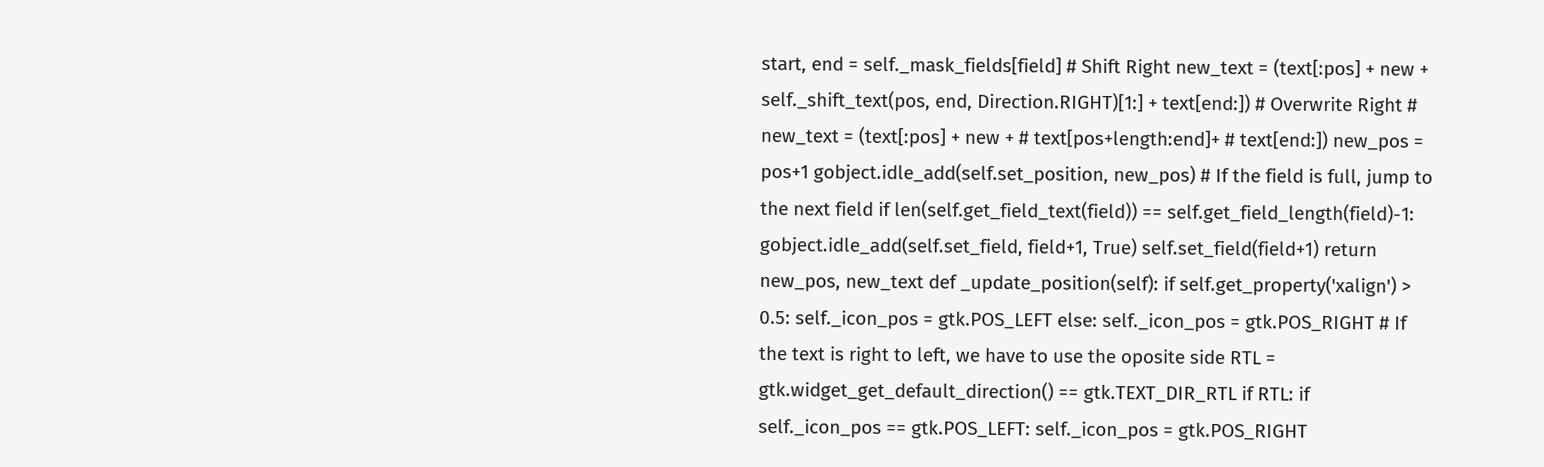start, end = self._mask_fields[field] # Shift Right new_text = (text[:pos] + new + self._shift_text(pos, end, Direction.RIGHT)[1:] + text[end:]) # Overwrite Right # new_text = (text[:pos] + new + # text[pos+length:end]+ # text[end:]) new_pos = pos+1 gobject.idle_add(self.set_position, new_pos) # If the field is full, jump to the next field if len(self.get_field_text(field)) == self.get_field_length(field)-1: gobject.idle_add(self.set_field, field+1, True) self.set_field(field+1) return new_pos, new_text def _update_position(self): if self.get_property('xalign') > 0.5: self._icon_pos = gtk.POS_LEFT else: self._icon_pos = gtk.POS_RIGHT # If the text is right to left, we have to use the oposite side RTL = gtk.widget_get_default_direction() == gtk.TEXT_DIR_RTL if RTL: if self._icon_pos == gtk.POS_LEFT: self._icon_pos = gtk.POS_RIGHT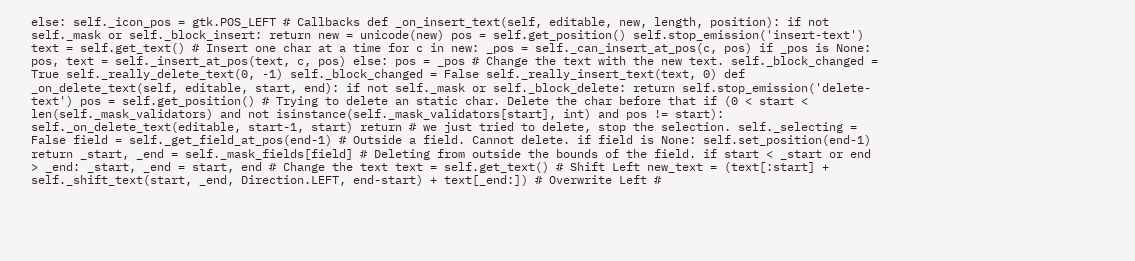else: self._icon_pos = gtk.POS_LEFT # Callbacks def _on_insert_text(self, editable, new, length, position): if not self._mask or self._block_insert: return new = unicode(new) pos = self.get_position() self.stop_emission('insert-text') text = self.get_text() # Insert one char at a time for c in new: _pos = self._can_insert_at_pos(c, pos) if _pos is None: pos, text = self._insert_at_pos(text, c, pos) else: pos = _pos # Change the text with the new text. self._block_changed = True self._really_delete_text(0, -1) self._block_changed = False self._really_insert_text(text, 0) def _on_delete_text(self, editable, start, end): if not self._mask or self._block_delete: return self.stop_emission('delete-text') pos = self.get_position() # Trying to delete an static char. Delete the char before that if (0 < start < len(self._mask_validators) and not isinstance(self._mask_validators[start], int) and pos != start): self._on_delete_text(editable, start-1, start) return # we just tried to delete, stop the selection. self._selecting = False field = self._get_field_at_pos(end-1) # Outside a field. Cannot delete. if field is None: self.set_position(end-1) return _start, _end = self._mask_fields[field] # Deleting from outside the bounds of the field. if start < _start or end > _end: _start, _end = start, end # Change the text text = self.get_text() # Shift Left new_text = (text[:start] + self._shift_text(start, _end, Direction.LEFT, end-start) + text[_end:]) # Overwrite Left #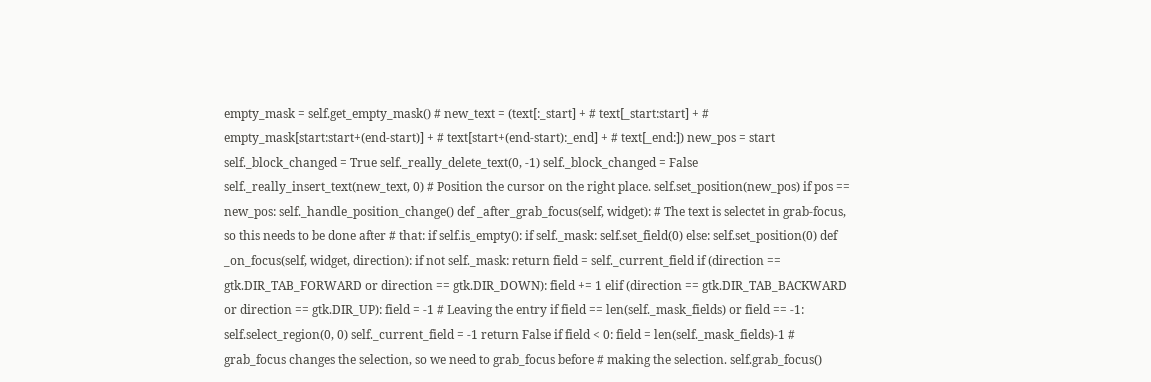empty_mask = self.get_empty_mask() # new_text = (text[:_start] + # text[_start:start] + # empty_mask[start:start+(end-start)] + # text[start+(end-start):_end] + # text[_end:]) new_pos = start self._block_changed = True self._really_delete_text(0, -1) self._block_changed = False self._really_insert_text(new_text, 0) # Position the cursor on the right place. self.set_position(new_pos) if pos == new_pos: self._handle_position_change() def _after_grab_focus(self, widget): # The text is selectet in grab-focus, so this needs to be done after # that: if self.is_empty(): if self._mask: self.set_field(0) else: self.set_position(0) def _on_focus(self, widget, direction): if not self._mask: return field = self._current_field if (direction == gtk.DIR_TAB_FORWARD or direction == gtk.DIR_DOWN): field += 1 elif (direction == gtk.DIR_TAB_BACKWARD or direction == gtk.DIR_UP): field = -1 # Leaving the entry if field == len(self._mask_fields) or field == -1: self.select_region(0, 0) self._current_field = -1 return False if field < 0: field = len(self._mask_fields)-1 # grab_focus changes the selection, so we need to grab_focus before # making the selection. self.grab_focus()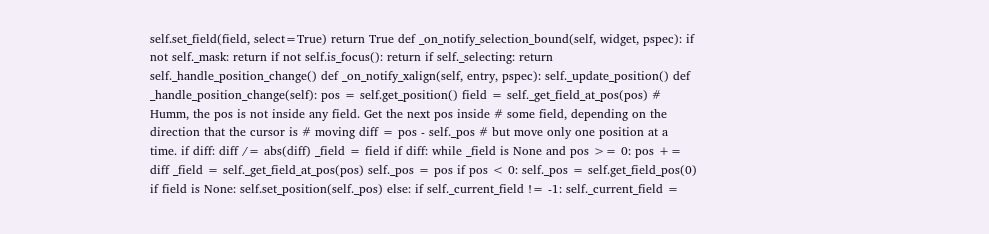self.set_field(field, select=True) return True def _on_notify_selection_bound(self, widget, pspec): if not self._mask: return if not self.is_focus(): return if self._selecting: return self._handle_position_change() def _on_notify_xalign(self, entry, pspec): self._update_position() def _handle_position_change(self): pos = self.get_position() field = self._get_field_at_pos(pos) # Humm, the pos is not inside any field. Get the next pos inside # some field, depending on the direction that the cursor is # moving diff = pos - self._pos # but move only one position at a time. if diff: diff /= abs(diff) _field = field if diff: while _field is None and pos >= 0: pos += diff _field = self._get_field_at_pos(pos) self._pos = pos if pos < 0: self._pos = self.get_field_pos(0) if field is None: self.set_position(self._pos) else: if self._current_field != -1: self._current_field =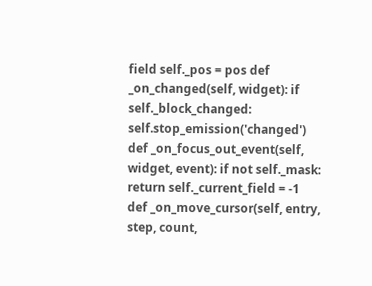field self._pos = pos def _on_changed(self, widget): if self._block_changed: self.stop_emission('changed') def _on_focus_out_event(self, widget, event): if not self._mask: return self._current_field = -1 def _on_move_cursor(self, entry, step, count,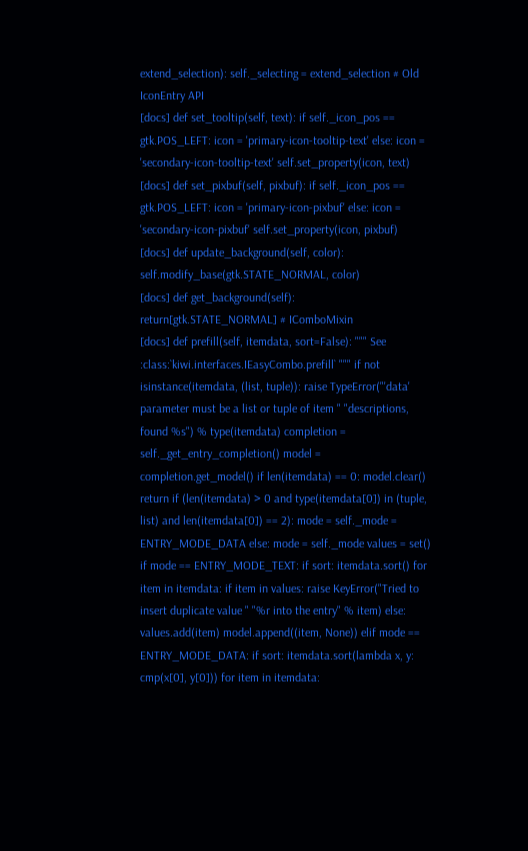extend_selection): self._selecting = extend_selection # Old IconEntry API
[docs] def set_tooltip(self, text): if self._icon_pos == gtk.POS_LEFT: icon = 'primary-icon-tooltip-text' else: icon = 'secondary-icon-tooltip-text' self.set_property(icon, text)
[docs] def set_pixbuf(self, pixbuf): if self._icon_pos == gtk.POS_LEFT: icon = 'primary-icon-pixbuf' else: icon = 'secondary-icon-pixbuf' self.set_property(icon, pixbuf)
[docs] def update_background(self, color): self.modify_base(gtk.STATE_NORMAL, color)
[docs] def get_background(self): return[gtk.STATE_NORMAL] # IComboMixin
[docs] def prefill(self, itemdata, sort=False): """ See :class:`kiwi.interfaces.IEasyCombo.prefill` """ if not isinstance(itemdata, (list, tuple)): raise TypeError("'data' parameter must be a list or tuple of item " "descriptions, found %s") % type(itemdata) completion = self._get_entry_completion() model = completion.get_model() if len(itemdata) == 0: model.clear() return if (len(itemdata) > 0 and type(itemdata[0]) in (tuple, list) and len(itemdata[0]) == 2): mode = self._mode = ENTRY_MODE_DATA else: mode = self._mode values = set() if mode == ENTRY_MODE_TEXT: if sort: itemdata.sort() for item in itemdata: if item in values: raise KeyError("Tried to insert duplicate value " "%r into the entry" % item) else: values.add(item) model.append((item, None)) elif mode == ENTRY_MODE_DATA: if sort: itemdata.sort(lambda x, y: cmp(x[0], y[0])) for item in itemdata: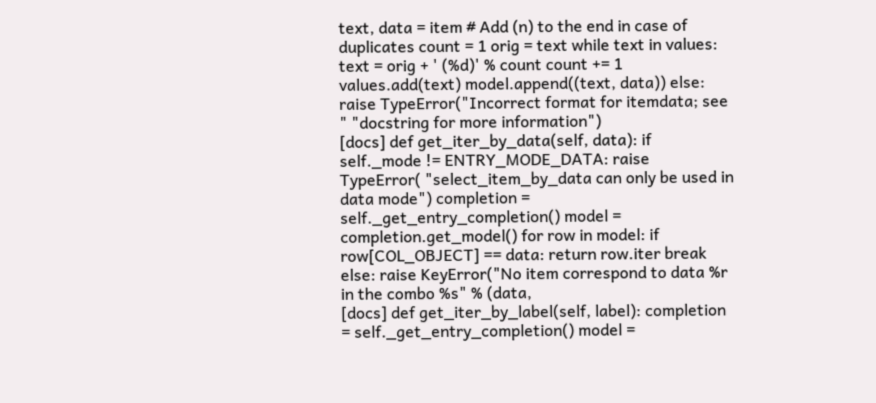text, data = item # Add (n) to the end in case of duplicates count = 1 orig = text while text in values: text = orig + ' (%d)' % count count += 1 values.add(text) model.append((text, data)) else: raise TypeError("Incorrect format for itemdata; see " "docstring for more information")
[docs] def get_iter_by_data(self, data): if self._mode != ENTRY_MODE_DATA: raise TypeError( "select_item_by_data can only be used in data mode") completion = self._get_entry_completion() model = completion.get_model() for row in model: if row[COL_OBJECT] == data: return row.iter break else: raise KeyError("No item correspond to data %r in the combo %s" % (data,
[docs] def get_iter_by_label(self, label): completion = self._get_entry_completion() model =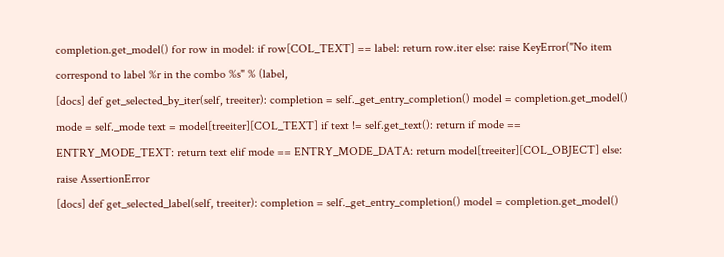completion.get_model() for row in model: if row[COL_TEXT] == label: return row.iter else: raise KeyError("No item correspond to label %r in the combo %s" % (label,
[docs] def get_selected_by_iter(self, treeiter): completion = self._get_entry_completion() model = completion.get_model() mode = self._mode text = model[treeiter][COL_TEXT] if text != self.get_text(): return if mode == ENTRY_MODE_TEXT: return text elif mode == ENTRY_MODE_DATA: return model[treeiter][COL_OBJECT] else: raise AssertionError
[docs] def get_selected_label(self, treeiter): completion = self._get_entry_completion() model = completion.get_model()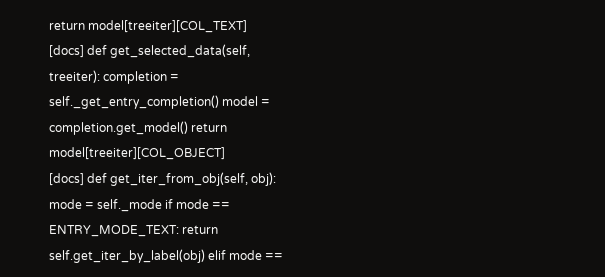return model[treeiter][COL_TEXT]
[docs] def get_selected_data(self, treeiter): completion = self._get_entry_completion() model = completion.get_model() return model[treeiter][COL_OBJECT]
[docs] def get_iter_from_obj(self, obj): mode = self._mode if mode == ENTRY_MODE_TEXT: return self.get_iter_by_label(obj) elif mode ==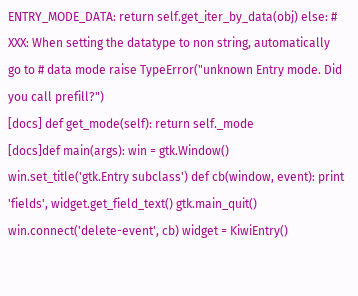ENTRY_MODE_DATA: return self.get_iter_by_data(obj) else: # XXX: When setting the datatype to non string, automatically go to # data mode raise TypeError("unknown Entry mode. Did you call prefill?")
[docs] def get_mode(self): return self._mode
[docs]def main(args): win = gtk.Window() win.set_title('gtk.Entry subclass') def cb(window, event): print 'fields', widget.get_field_text() gtk.main_quit() win.connect('delete-event', cb) widget = KiwiEntry()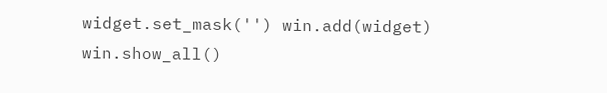widget.set_mask('') win.add(widget) win.show_all()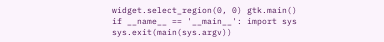widget.select_region(0, 0) gtk.main()
if __name__ == '__main__': import sys sys.exit(main(sys.argv))